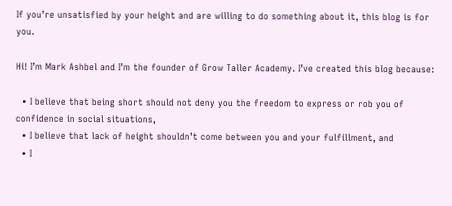If you’re unsatisfied by your height and are willing to do something about it, this blog is for you.

Hi! I’m Mark Ashbel and I’m the founder of Grow Taller Academy. I’ve created this blog because:

  • I believe that being short should not deny you the freedom to express or rob you of confidence in social situations,
  • I believe that lack of height shouldn’t come between you and your fulfillment, and
  • I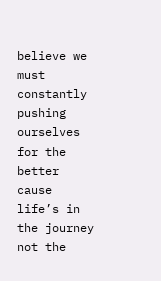believe we must constantly pushing ourselves for the better cause life’s in the journey not the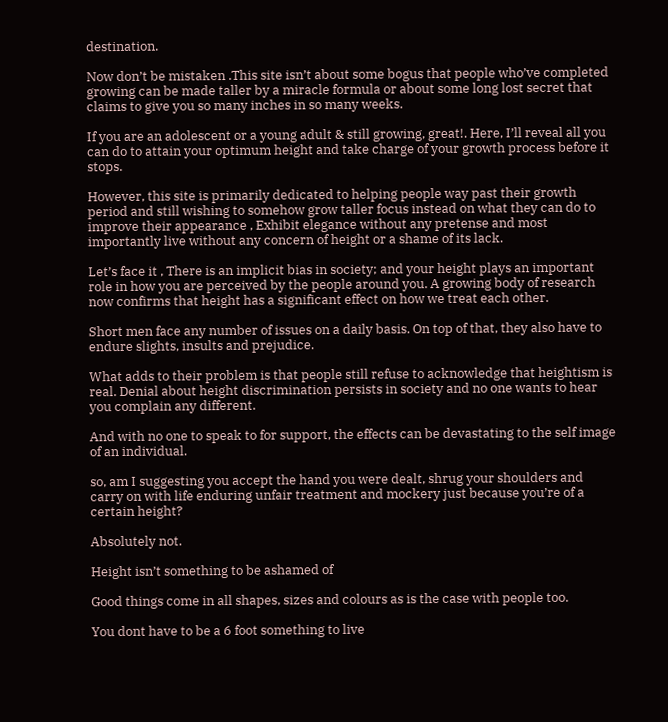destination.

Now don’t be mistaken .This site isn’t about some bogus that people who’ve completed growing can be made taller by a miracle formula or about some long lost secret that claims to give you so many inches in so many weeks.

If you are an adolescent or a young adult & still growing, great!. Here, I’ll reveal all you can do to attain your optimum height and take charge of your growth process before it stops.

However, this site is primarily dedicated to helping people way past their growth period and still wishing to somehow grow taller focus instead on what they can do to improve their appearance , Exhibit elegance without any pretense and most importantly live without any concern of height or a shame of its lack.

Let’s face it , There is an implicit bias in society; and your height plays an important role in how you are perceived by the people around you. A growing body of research now confirms that height has a significant effect on how we treat each other.

Short men face any number of issues on a daily basis. On top of that, they also have to endure slights, insults and prejudice.

What adds to their problem is that people still refuse to acknowledge that heightism is real. Denial about height discrimination persists in society and no one wants to hear you complain any different.

And with no one to speak to for support, the effects can be devastating to the self image of an individual.

so, am I suggesting you accept the hand you were dealt, shrug your shoulders and carry on with life enduring unfair treatment and mockery just because you’re of a certain height?

Absolutely not.

Height isn’t something to be ashamed of

Good things come in all shapes, sizes and colours as is the case with people too.

You dont have to be a 6 foot something to live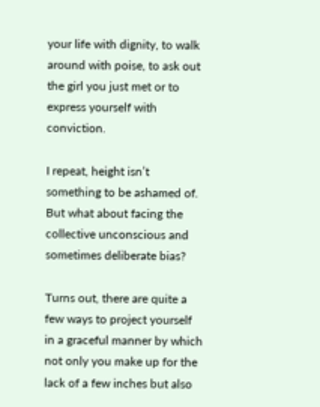your life with dignity, to walk around with poise, to ask out the girl you just met or to express yourself with conviction.

I repeat, height isn’t something to be ashamed of. But what about facing the collective unconscious and sometimes deliberate bias?

Turns out, there are quite a few ways to project yourself in a graceful manner by which not only you make up for the lack of a few inches but also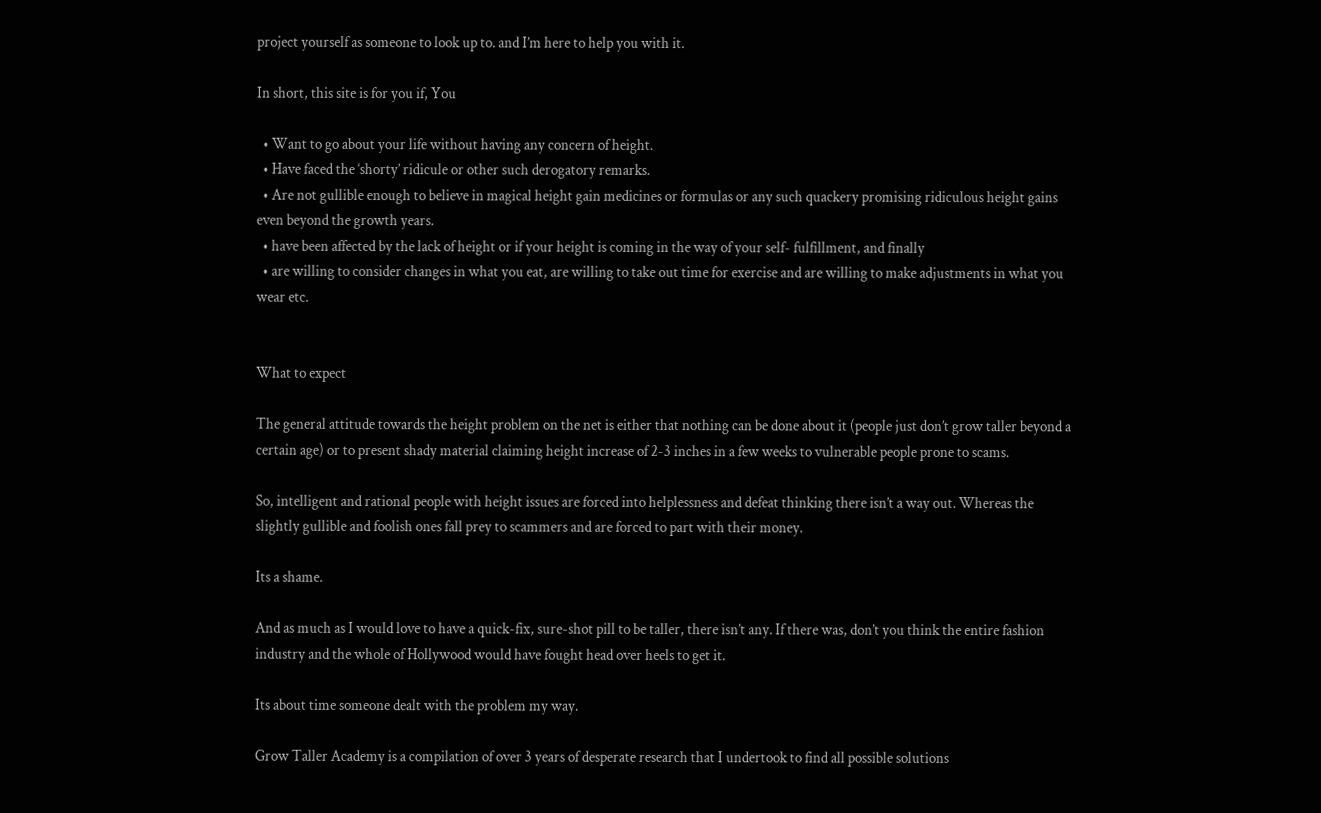project yourself as someone to look up to. and I’m here to help you with it.

In short, this site is for you if, You

  • Want to go about your life without having any concern of height.
  • Have faced the ‘shorty’ ridicule or other such derogatory remarks.
  • Are not gullible enough to believe in magical height gain medicines or formulas or any such quackery promising ridiculous height gains even beyond the growth years.
  • have been affected by the lack of height or if your height is coming in the way of your self- fulfillment, and finally
  • are willing to consider changes in what you eat, are willing to take out time for exercise and are willing to make adjustments in what you wear etc.


What to expect

The general attitude towards the height problem on the net is either that nothing can be done about it (people just don’t grow taller beyond a certain age) or to present shady material claiming height increase of 2-3 inches in a few weeks to vulnerable people prone to scams.

So, intelligent and rational people with height issues are forced into helplessness and defeat thinking there isn’t a way out. Whereas the slightly gullible and foolish ones fall prey to scammers and are forced to part with their money.

Its a shame.

And as much as I would love to have a quick-fix, sure-shot pill to be taller, there isn’t any. If there was, don’t you think the entire fashion industry and the whole of Hollywood would have fought head over heels to get it.

Its about time someone dealt with the problem my way.

Grow Taller Academy is a compilation of over 3 years of desperate research that I undertook to find all possible solutions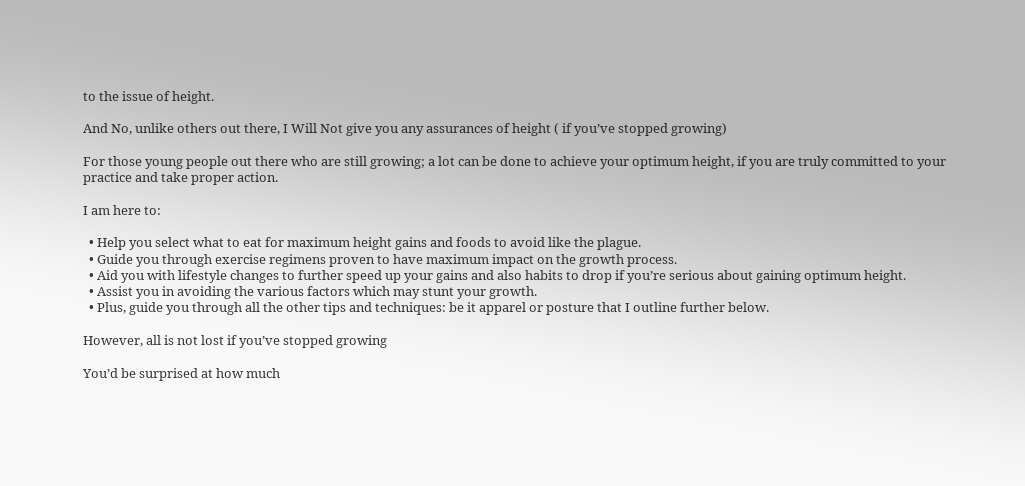to the issue of height.

And No, unlike others out there, I Will Not give you any assurances of height ( if you’ve stopped growing)

For those young people out there who are still growing; a lot can be done to achieve your optimum height, if you are truly committed to your practice and take proper action.

I am here to:

  • Help you select what to eat for maximum height gains and foods to avoid like the plague.
  • Guide you through exercise regimens proven to have maximum impact on the growth process.
  • Aid you with lifestyle changes to further speed up your gains and also habits to drop if you’re serious about gaining optimum height.
  • Assist you in avoiding the various factors which may stunt your growth.
  • Plus, guide you through all the other tips and techniques: be it apparel or posture that I outline further below.

However, all is not lost if you’ve stopped growing

You’d be surprised at how much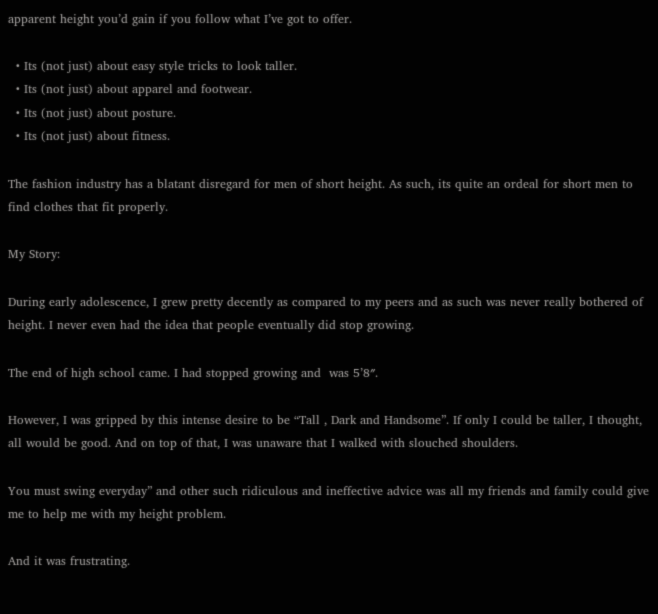apparent height you’d gain if you follow what I’ve got to offer.

  • Its (not just) about easy style tricks to look taller.
  • Its (not just) about apparel and footwear.
  • Its (not just) about posture.
  • Its (not just) about fitness.

The fashion industry has a blatant disregard for men of short height. As such, its quite an ordeal for short men to find clothes that fit properly.

My Story:

During early adolescence, I grew pretty decently as compared to my peers and as such was never really bothered of height. I never even had the idea that people eventually did stop growing.

The end of high school came. I had stopped growing and  was 5’8″.

However, I was gripped by this intense desire to be “Tall , Dark and Handsome”. If only I could be taller, I thought, all would be good. And on top of that, I was unaware that I walked with slouched shoulders.

You must swing everyday” and other such ridiculous and ineffective advice was all my friends and family could give me to help me with my height problem.

And it was frustrating.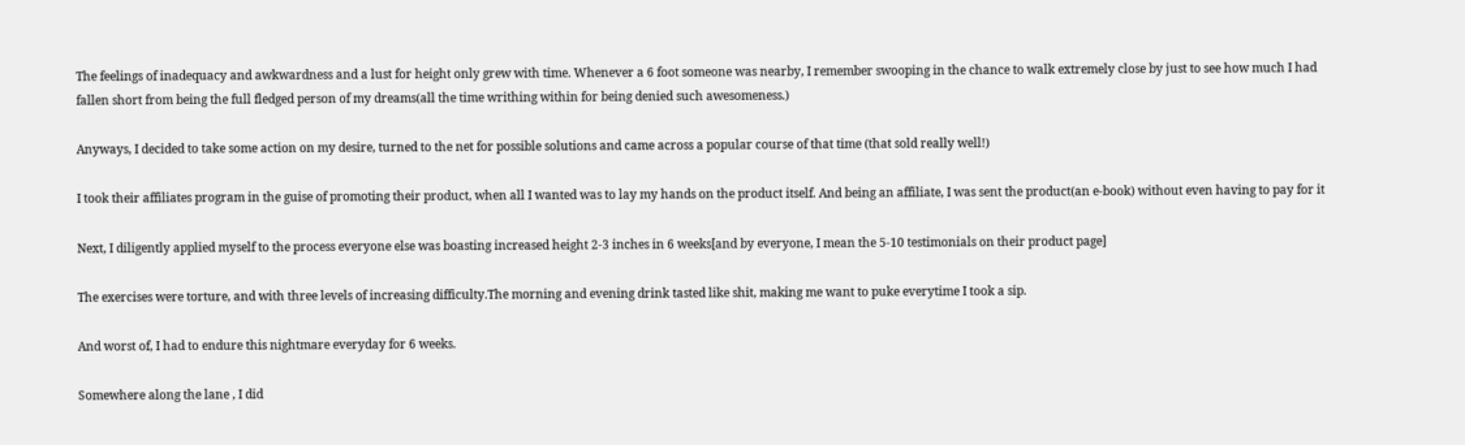The feelings of inadequacy and awkwardness and a lust for height only grew with time. Whenever a 6 foot someone was nearby, I remember swooping in the chance to walk extremely close by just to see how much I had fallen short from being the full fledged person of my dreams(all the time writhing within for being denied such awesomeness.)

Anyways, I decided to take some action on my desire, turned to the net for possible solutions and came across a popular course of that time (that sold really well!)

I took their affiliates program in the guise of promoting their product, when all I wanted was to lay my hands on the product itself. And being an affiliate, I was sent the product(an e-book) without even having to pay for it

Next, I diligently applied myself to the process everyone else was boasting increased height 2-3 inches in 6 weeks[and by everyone, I mean the 5-10 testimonials on their product page]

The exercises were torture, and with three levels of increasing difficulty.The morning and evening drink tasted like shit, making me want to puke everytime I took a sip.

And worst of, I had to endure this nightmare everyday for 6 weeks.

Somewhere along the lane , I did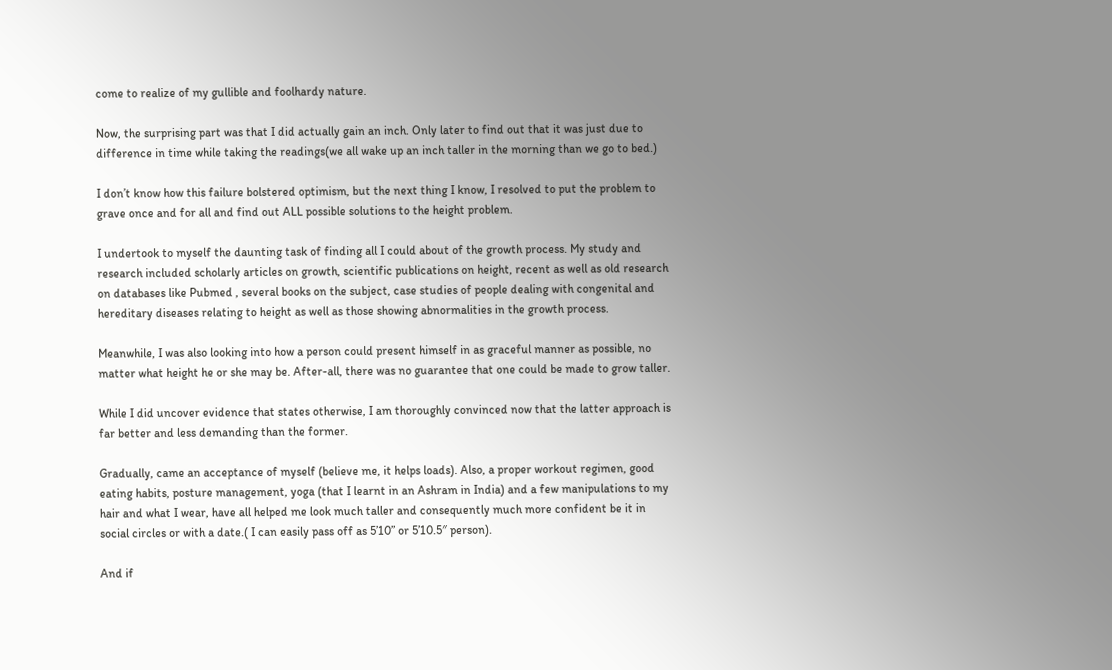come to realize of my gullible and foolhardy nature.

Now, the surprising part was that I did actually gain an inch. Only later to find out that it was just due to difference in time while taking the readings(we all wake up an inch taller in the morning than we go to bed.)

I don’t know how this failure bolstered optimism, but the next thing I know, I resolved to put the problem to grave once and for all and find out ALL possible solutions to the height problem.

I undertook to myself the daunting task of finding all I could about of the growth process. My study and research included scholarly articles on growth, scientific publications on height, recent as well as old research on databases like Pubmed , several books on the subject, case studies of people dealing with congenital and hereditary diseases relating to height as well as those showing abnormalities in the growth process.

Meanwhile, I was also looking into how a person could present himself in as graceful manner as possible, no matter what height he or she may be. After-all, there was no guarantee that one could be made to grow taller.

While I did uncover evidence that states otherwise, I am thoroughly convinced now that the latter approach is far better and less demanding than the former.

Gradually, came an acceptance of myself (believe me, it helps loads). Also, a proper workout regimen, good eating habits, posture management, yoga (that I learnt in an Ashram in India) and a few manipulations to my hair and what I wear, have all helped me look much taller and consequently much more confident be it in social circles or with a date.( I can easily pass off as 5’10” or 5’10.5″ person).

And if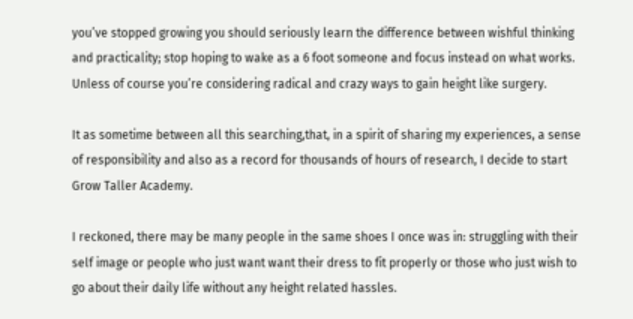you’ve stopped growing you should seriously learn the difference between wishful thinking and practicality; stop hoping to wake as a 6 foot someone and focus instead on what works. Unless of course you’re considering radical and crazy ways to gain height like surgery.

It as sometime between all this searching,that, in a spirit of sharing my experiences, a sense of responsibility and also as a record for thousands of hours of research, I decide to start Grow Taller Academy.

I reckoned, there may be many people in the same shoes I once was in: struggling with their self image or people who just want want their dress to fit properly or those who just wish to go about their daily life without any height related hassles.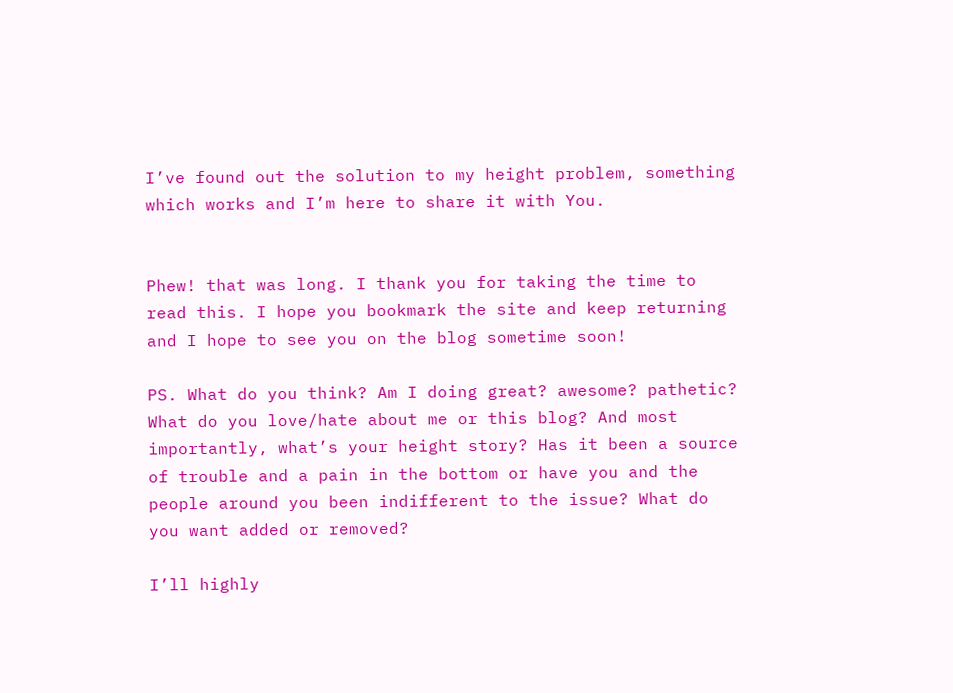I’ve found out the solution to my height problem, something which works and I’m here to share it with You.


Phew! that was long. I thank you for taking the time to read this. I hope you bookmark the site and keep returning and I hope to see you on the blog sometime soon!

PS. What do you think? Am I doing great? awesome? pathetic? What do you love/hate about me or this blog? And most importantly, what’s your height story? Has it been a source of trouble and a pain in the bottom or have you and the people around you been indifferent to the issue? What do you want added or removed?

I’ll highly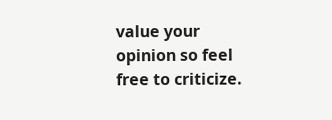value your opinion so feel free to criticize.